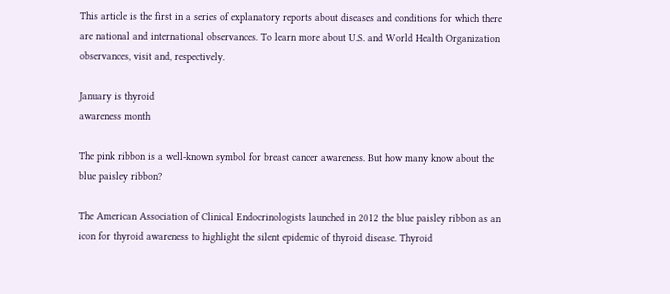This article is the first in a series of explanatory reports about diseases and conditions for which there are national and international observances. To learn more about U.S. and World Health Organization observances, visit and, respectively.

January is thyroid
awareness month

The pink ribbon is a well-known symbol for breast cancer awareness. But how many know about the blue paisley ribbon?

The American Association of Clinical Endocrinologists launched in 2012 the blue paisley ribbon as an icon for thyroid awareness to highlight the silent epidemic of thyroid disease. Thyroid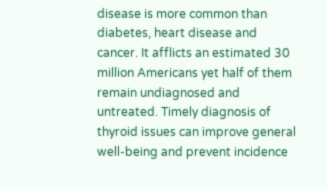disease is more common than diabetes, heart disease and cancer. It afflicts an estimated 30 million Americans yet half of them remain undiagnosed and untreated. Timely diagnosis of thyroid issues can improve general well-being and prevent incidence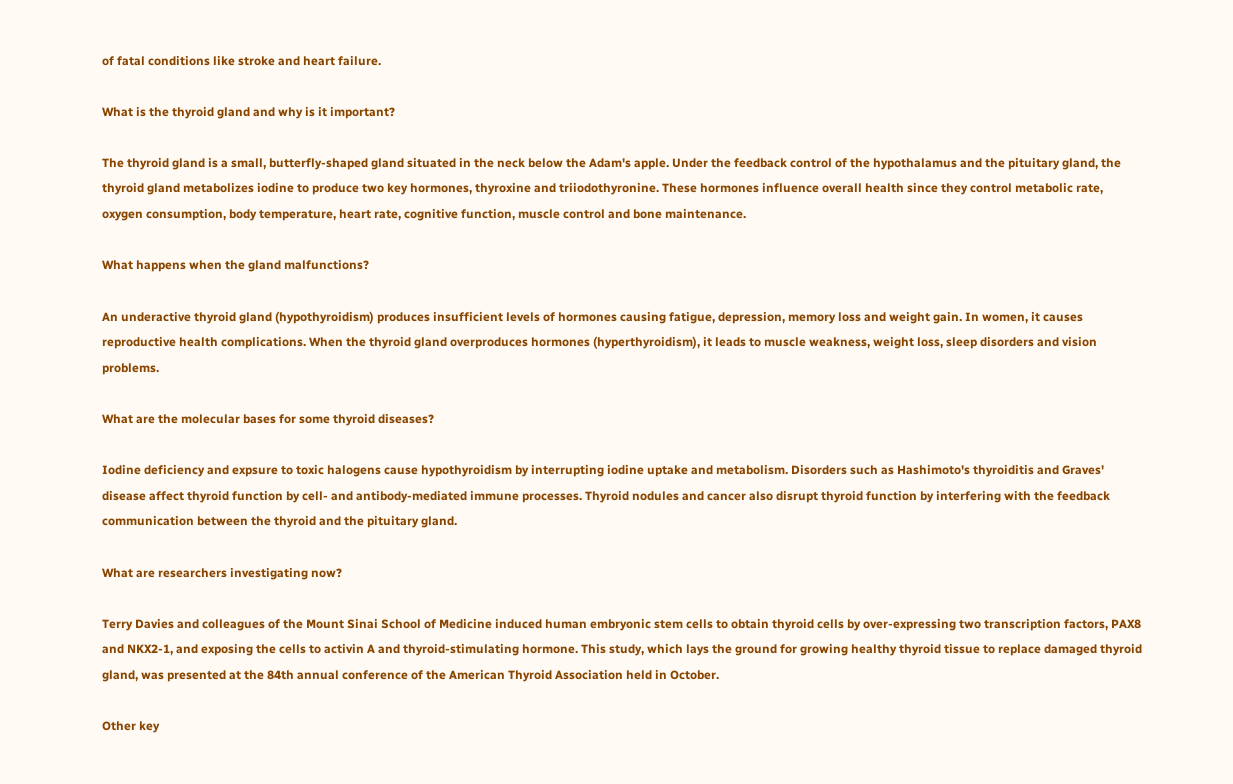of fatal conditions like stroke and heart failure.

What is the thyroid gland and why is it important?

The thyroid gland is a small, butterfly-shaped gland situated in the neck below the Adam's apple. Under the feedback control of the hypothalamus and the pituitary gland, the thyroid gland metabolizes iodine to produce two key hormones, thyroxine and triiodothyronine. These hormones influence overall health since they control metabolic rate, oxygen consumption, body temperature, heart rate, cognitive function, muscle control and bone maintenance.

What happens when the gland malfunctions?

An underactive thyroid gland (hypothyroidism) produces insufficient levels of hormones causing fatigue, depression, memory loss and weight gain. In women, it causes reproductive health complications. When the thyroid gland overproduces hormones (hyperthyroidism), it leads to muscle weakness, weight loss, sleep disorders and vision problems.

What are the molecular bases for some thyroid diseases?

Iodine deficiency and expsure to toxic halogens cause hypothyroidism by interrupting iodine uptake and metabolism. Disorders such as Hashimoto's thyroiditis and Graves' disease affect thyroid function by cell- and antibody-mediated immune processes. Thyroid nodules and cancer also disrupt thyroid function by interfering with the feedback communication between the thyroid and the pituitary gland.

What are researchers investigating now?

Terry Davies and colleagues of the Mount Sinai School of Medicine induced human embryonic stem cells to obtain thyroid cells by over-expressing two transcription factors, PAX8 and NKX2-1, and exposing the cells to activin A and thyroid-stimulating hormone. This study, which lays the ground for growing healthy thyroid tissue to replace damaged thyroid gland, was presented at the 84th annual conference of the American Thyroid Association held in October.

Other key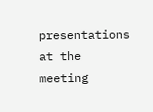presentations at the meeting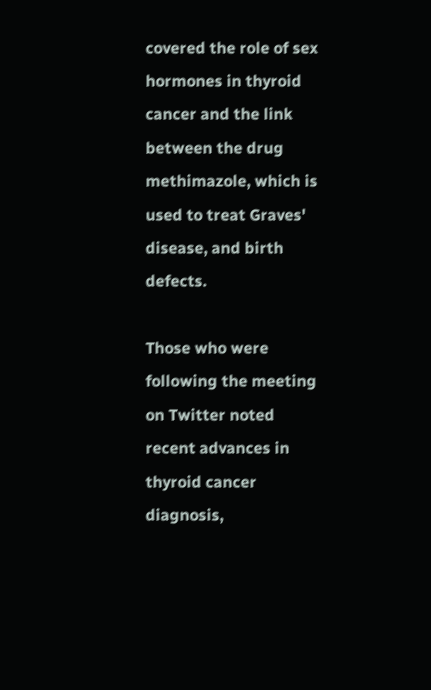covered the role of sex hormones in thyroid cancer and the link between the drug methimazole, which is used to treat Graves' disease, and birth defects.

Those who were following the meeting on Twitter noted recent advances in thyroid cancer diagnosis,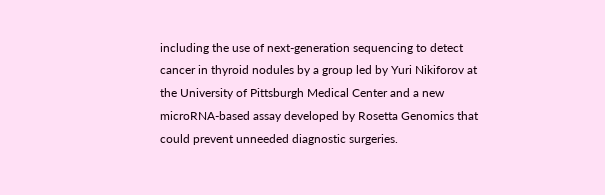including the use of next-generation sequencing to detect cancer in thyroid nodules by a group led by Yuri Nikiforov at the University of Pittsburgh Medical Center and a new microRNA-based assay developed by Rosetta Genomics that could prevent unneeded diagnostic surgeries.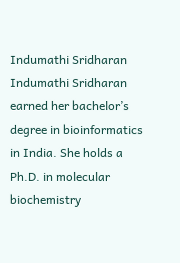Indumathi Sridharan Indumathi Sridharan earned her bachelor’s degree in bioinformatics in India. She holds a Ph.D. in molecular biochemistry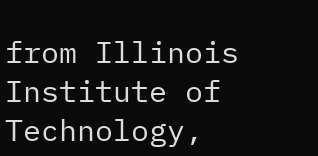from Illinois Institute of Technology,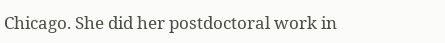Chicago. She did her postdoctoral work in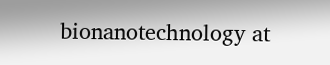bionanotechnology at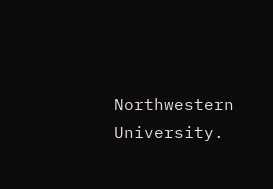Northwestern University.